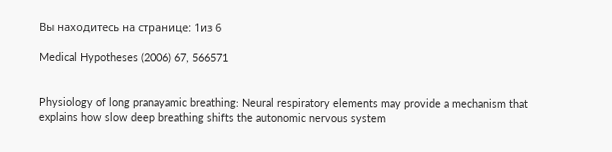Вы находитесь на странице: 1из 6

Medical Hypotheses (2006) 67, 566571


Physiology of long pranayamic breathing: Neural respiratory elements may provide a mechanism that explains how slow deep breathing shifts the autonomic nervous system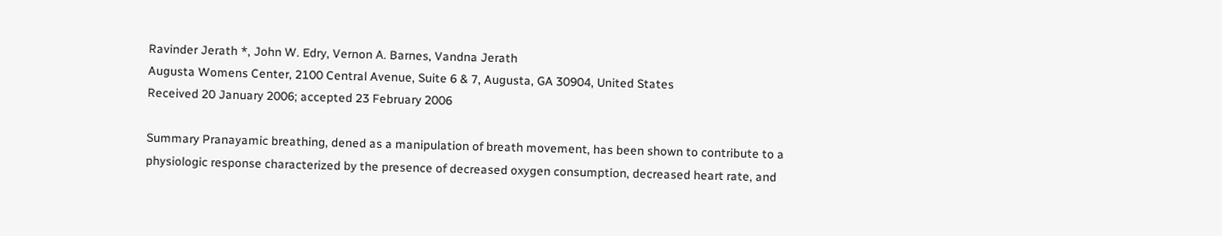Ravinder Jerath *, John W. Edry, Vernon A. Barnes, Vandna Jerath
Augusta Womens Center, 2100 Central Avenue, Suite 6 & 7, Augusta, GA 30904, United States
Received 20 January 2006; accepted 23 February 2006

Summary Pranayamic breathing, dened as a manipulation of breath movement, has been shown to contribute to a physiologic response characterized by the presence of decreased oxygen consumption, decreased heart rate, and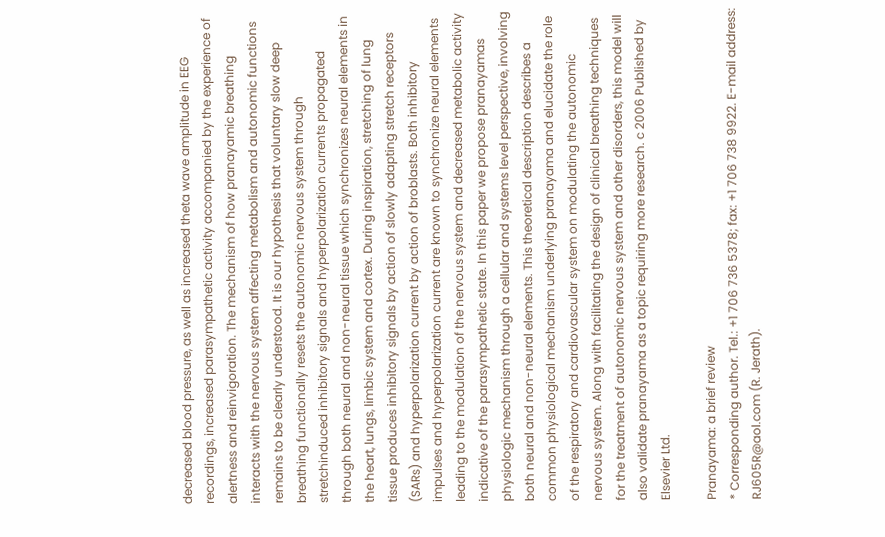decreased blood pressure, as well as increased theta wave amplitude in EEG recordings, increased parasympathetic activity accompanied by the experience of alertness and reinvigoration. The mechanism of how pranayamic breathing interacts with the nervous system affecting metabolism and autonomic functions remains to be clearly understood. It is our hypothesis that voluntary slow deep breathing functionally resets the autonomic nervous system through stretchinduced inhibitory signals and hyperpolarization currents propagated through both neural and non-neural tissue which synchronizes neural elements in the heart, lungs, limbic system and cortex. During inspiration, stretching of lung tissue produces inhibitory signals by action of slowly adapting stretch receptors (SARs) and hyperpolarization current by action of broblasts. Both inhibitory impulses and hyperpolarization current are known to synchronize neural elements leading to the modulation of the nervous system and decreased metabolic activity indicative of the parasympathetic state. In this paper we propose pranayamas physiologic mechanism through a cellular and systems level perspective, involving both neural and non-neural elements. This theoretical description describes a common physiological mechanism underlying pranayama and elucidate the role of the respiratory and cardiovascular system on modulating the autonomic nervous system. Along with facilitating the design of clinical breathing techniques for the treatment of autonomic nervous system and other disorders, this model will also validate pranayama as a topic requiring more research. c 2006 Published by Elsevier Ltd.

Pranayama: a brief review
* Corresponding author. Tel.: +1 706 736 5378; fax: +1 706 738 9922. E-mail address: RJ605R@aol.com (R. Jerath).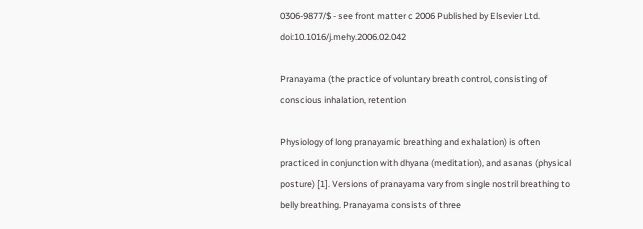0306-9877/$ - see front matter c 2006 Published by Elsevier Ltd. doi:10.1016/j.mehy.2006.02.042

Pranayama (the practice of voluntary breath control, consisting of conscious inhalation, retention

Physiology of long pranayamic breathing and exhalation) is often practiced in conjunction with dhyana (meditation), and asanas (physical posture) [1]. Versions of pranayama vary from single nostril breathing to belly breathing. Pranayama consists of three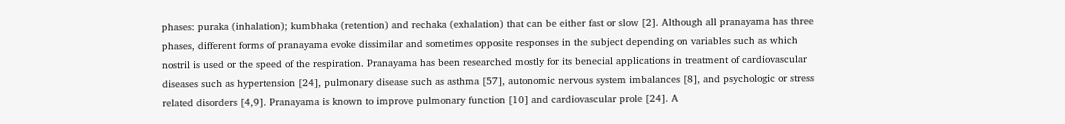phases: puraka (inhalation); kumbhaka (retention) and rechaka (exhalation) that can be either fast or slow [2]. Although all pranayama has three phases, different forms of pranayama evoke dissimilar and sometimes opposite responses in the subject depending on variables such as which nostril is used or the speed of the respiration. Pranayama has been researched mostly for its benecial applications in treatment of cardiovascular diseases such as hypertension [24], pulmonary disease such as asthma [57], autonomic nervous system imbalances [8], and psychologic or stress related disorders [4,9]. Pranayama is known to improve pulmonary function [10] and cardiovascular prole [24]. A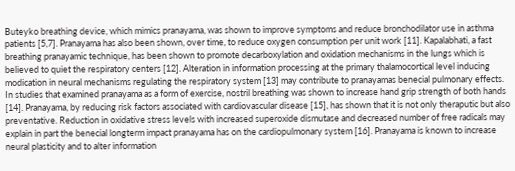Buteyko breathing device, which mimics pranayama, was shown to improve symptoms and reduce bronchodilator use in asthma patients [5,7]. Pranayama has also been shown, over time, to reduce oxygen consumption per unit work [11]. Kapalabhati, a fast breathing pranayamic technique, has been shown to promote decarboxylation and oxidation mechanisms in the lungs which is believed to quiet the respiratory centers [12]. Alteration in information processing at the primary thalamocortical level inducing modication in neural mechanisms regulating the respiratory system [13] may contribute to pranayamas benecial pulmonary effects. In studies that examined pranayama as a form of exercise, nostril breathing was shown to increase hand grip strength of both hands [14]. Pranayama, by reducing risk factors associated with cardiovascular disease [15], has shown that it is not only theraputic but also preventative. Reduction in oxidative stress levels with increased superoxide dismutase and decreased number of free radicals may explain in part the benecial longterm impact pranayama has on the cardiopulmonary system [16]. Pranayama is known to increase neural plasticity and to alter information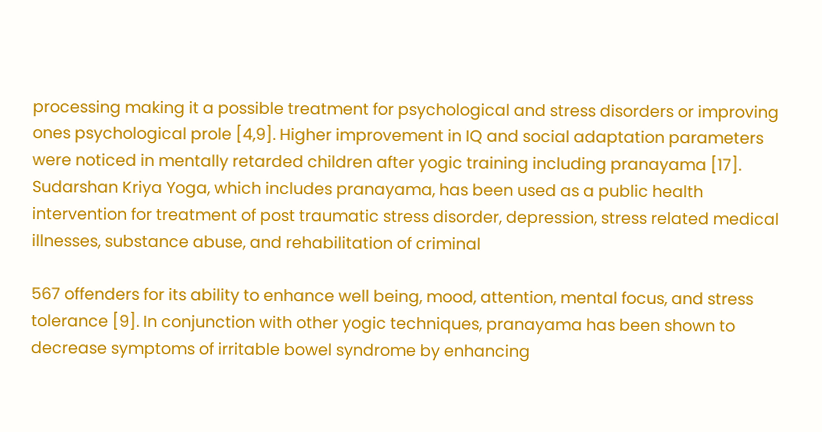processing making it a possible treatment for psychological and stress disorders or improving ones psychological prole [4,9]. Higher improvement in IQ and social adaptation parameters were noticed in mentally retarded children after yogic training including pranayama [17]. Sudarshan Kriya Yoga, which includes pranayama, has been used as a public health intervention for treatment of post traumatic stress disorder, depression, stress related medical illnesses, substance abuse, and rehabilitation of criminal

567 offenders for its ability to enhance well being, mood, attention, mental focus, and stress tolerance [9]. In conjunction with other yogic techniques, pranayama has been shown to decrease symptoms of irritable bowel syndrome by enhancing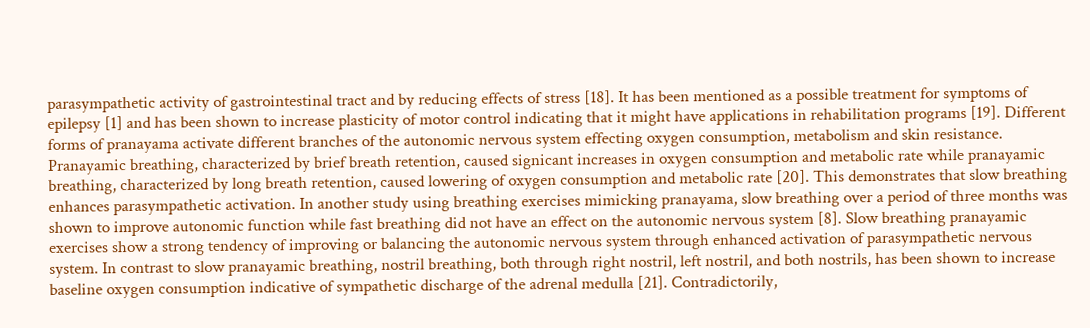parasympathetic activity of gastrointestinal tract and by reducing effects of stress [18]. It has been mentioned as a possible treatment for symptoms of epilepsy [1] and has been shown to increase plasticity of motor control indicating that it might have applications in rehabilitation programs [19]. Different forms of pranayama activate different branches of the autonomic nervous system effecting oxygen consumption, metabolism and skin resistance. Pranayamic breathing, characterized by brief breath retention, caused signicant increases in oxygen consumption and metabolic rate while pranayamic breathing, characterized by long breath retention, caused lowering of oxygen consumption and metabolic rate [20]. This demonstrates that slow breathing enhances parasympathetic activation. In another study using breathing exercises mimicking pranayama, slow breathing over a period of three months was shown to improve autonomic function while fast breathing did not have an effect on the autonomic nervous system [8]. Slow breathing pranayamic exercises show a strong tendency of improving or balancing the autonomic nervous system through enhanced activation of parasympathetic nervous system. In contrast to slow pranayamic breathing, nostril breathing, both through right nostril, left nostril, and both nostrils, has been shown to increase baseline oxygen consumption indicative of sympathetic discharge of the adrenal medulla [21]. Contradictorily,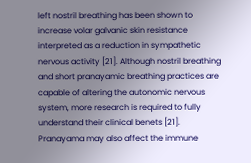left nostril breathing has been shown to increase volar galvanic skin resistance interpreted as a reduction in sympathetic nervous activity [21]. Although nostril breathing and short pranayamic breathing practices are capable of altering the autonomic nervous system, more research is required to fully understand their clinical benets [21]. Pranayama may also affect the immune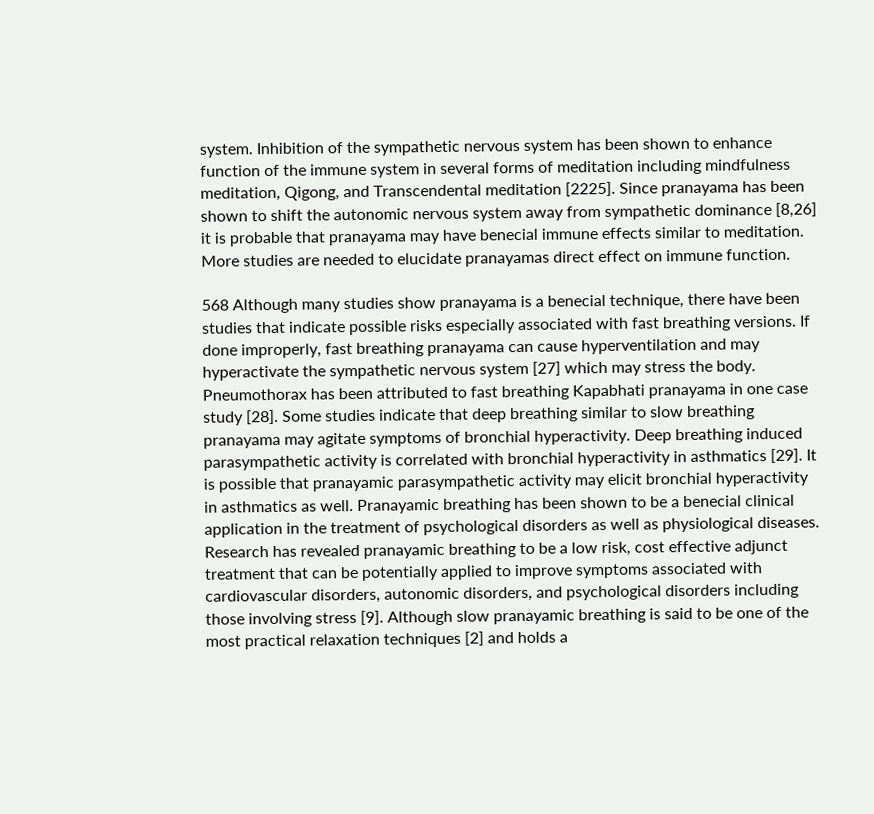system. Inhibition of the sympathetic nervous system has been shown to enhance function of the immune system in several forms of meditation including mindfulness meditation, Qigong, and Transcendental meditation [2225]. Since pranayama has been shown to shift the autonomic nervous system away from sympathetic dominance [8,26] it is probable that pranayama may have benecial immune effects similar to meditation. More studies are needed to elucidate pranayamas direct effect on immune function.

568 Although many studies show pranayama is a benecial technique, there have been studies that indicate possible risks especially associated with fast breathing versions. If done improperly, fast breathing pranayama can cause hyperventilation and may hyperactivate the sympathetic nervous system [27] which may stress the body. Pneumothorax has been attributed to fast breathing Kapabhati pranayama in one case study [28]. Some studies indicate that deep breathing similar to slow breathing pranayama may agitate symptoms of bronchial hyperactivity. Deep breathing induced parasympathetic activity is correlated with bronchial hyperactivity in asthmatics [29]. It is possible that pranayamic parasympathetic activity may elicit bronchial hyperactivity in asthmatics as well. Pranayamic breathing has been shown to be a benecial clinical application in the treatment of psychological disorders as well as physiological diseases. Research has revealed pranayamic breathing to be a low risk, cost effective adjunct treatment that can be potentially applied to improve symptoms associated with cardiovascular disorders, autonomic disorders, and psychological disorders including those involving stress [9]. Although slow pranayamic breathing is said to be one of the most practical relaxation techniques [2] and holds a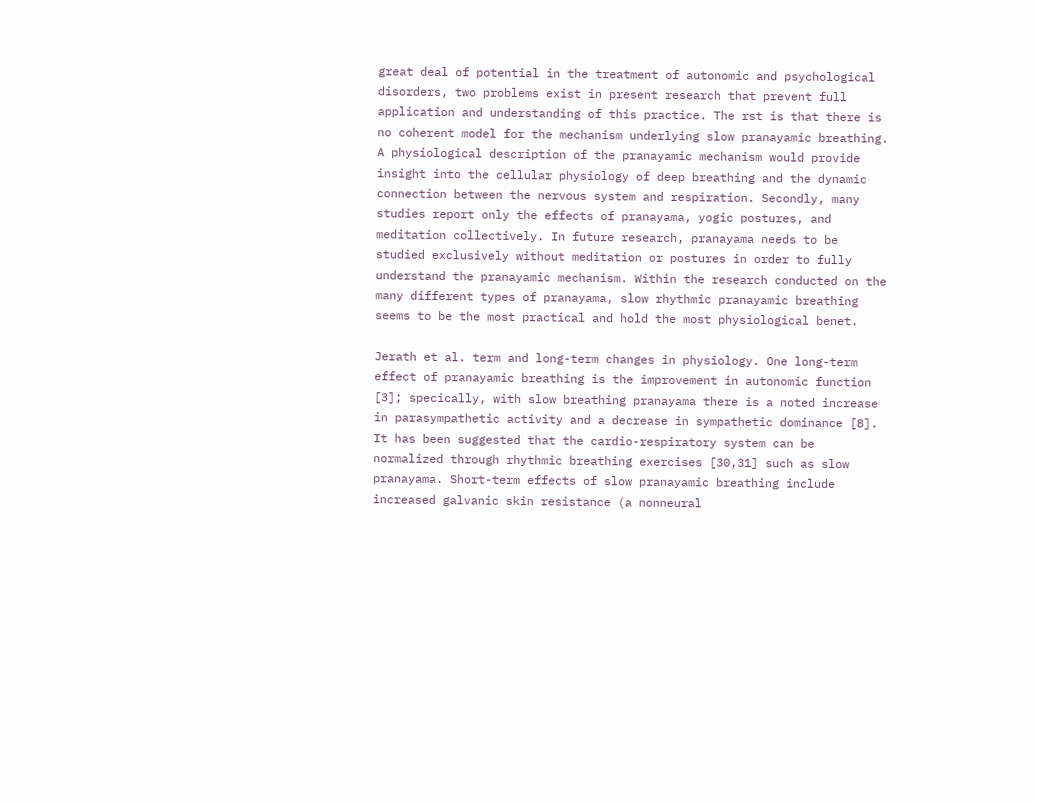great deal of potential in the treatment of autonomic and psychological disorders, two problems exist in present research that prevent full application and understanding of this practice. The rst is that there is no coherent model for the mechanism underlying slow pranayamic breathing. A physiological description of the pranayamic mechanism would provide insight into the cellular physiology of deep breathing and the dynamic connection between the nervous system and respiration. Secondly, many studies report only the effects of pranayama, yogic postures, and meditation collectively. In future research, pranayama needs to be studied exclusively without meditation or postures in order to fully understand the pranayamic mechanism. Within the research conducted on the many different types of pranayama, slow rhythmic pranayamic breathing seems to be the most practical and hold the most physiological benet.

Jerath et al. term and long-term changes in physiology. One long-term effect of pranayamic breathing is the improvement in autonomic function [3]; specically, with slow breathing pranayama there is a noted increase in parasympathetic activity and a decrease in sympathetic dominance [8]. It has been suggested that the cardio-respiratory system can be normalized through rhythmic breathing exercises [30,31] such as slow pranayama. Short-term effects of slow pranayamic breathing include increased galvanic skin resistance (a nonneural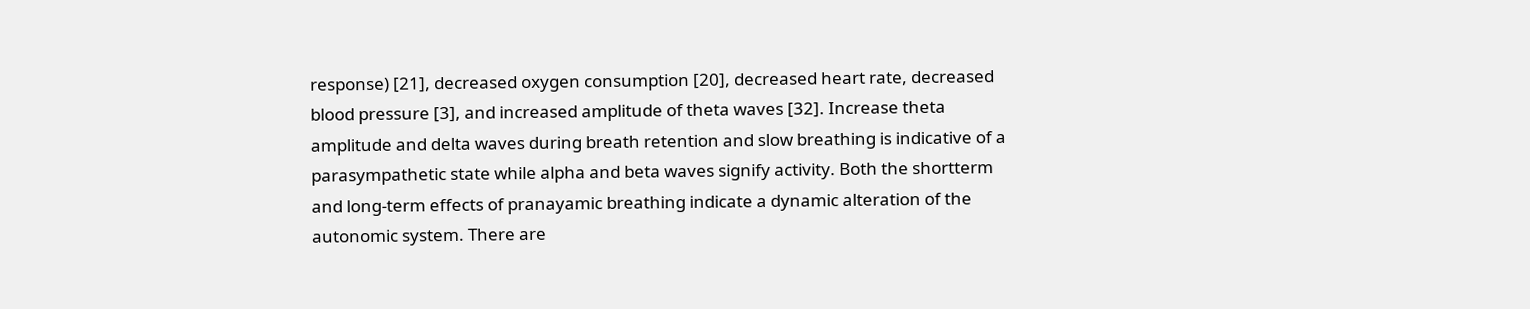response) [21], decreased oxygen consumption [20], decreased heart rate, decreased blood pressure [3], and increased amplitude of theta waves [32]. Increase theta amplitude and delta waves during breath retention and slow breathing is indicative of a parasympathetic state while alpha and beta waves signify activity. Both the shortterm and long-term effects of pranayamic breathing indicate a dynamic alteration of the autonomic system. There are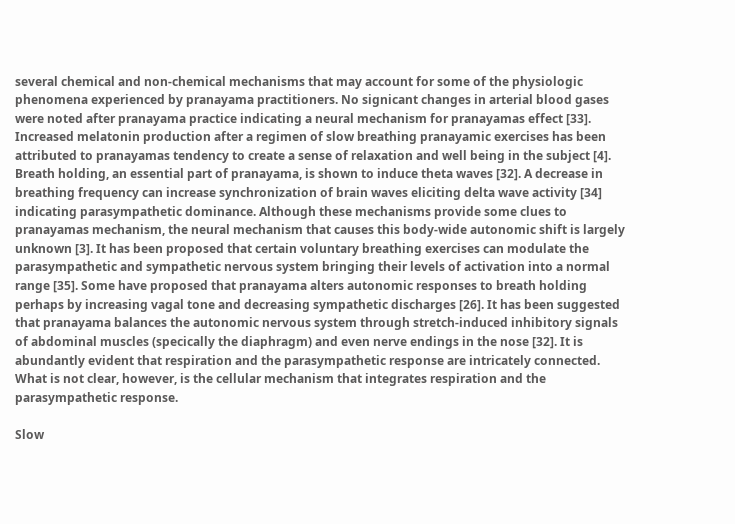several chemical and non-chemical mechanisms that may account for some of the physiologic phenomena experienced by pranayama practitioners. No signicant changes in arterial blood gases were noted after pranayama practice indicating a neural mechanism for pranayamas effect [33]. Increased melatonin production after a regimen of slow breathing pranayamic exercises has been attributed to pranayamas tendency to create a sense of relaxation and well being in the subject [4]. Breath holding, an essential part of pranayama, is shown to induce theta waves [32]. A decrease in breathing frequency can increase synchronization of brain waves eliciting delta wave activity [34] indicating parasympathetic dominance. Although these mechanisms provide some clues to pranayamas mechanism, the neural mechanism that causes this body-wide autonomic shift is largely unknown [3]. It has been proposed that certain voluntary breathing exercises can modulate the parasympathetic and sympathetic nervous system bringing their levels of activation into a normal range [35]. Some have proposed that pranayama alters autonomic responses to breath holding perhaps by increasing vagal tone and decreasing sympathetic discharges [26]. It has been suggested that pranayama balances the autonomic nervous system through stretch-induced inhibitory signals of abdominal muscles (specically the diaphragm) and even nerve endings in the nose [32]. It is abundantly evident that respiration and the parasympathetic response are intricately connected. What is not clear, however, is the cellular mechanism that integrates respiration and the parasympathetic response.

Slow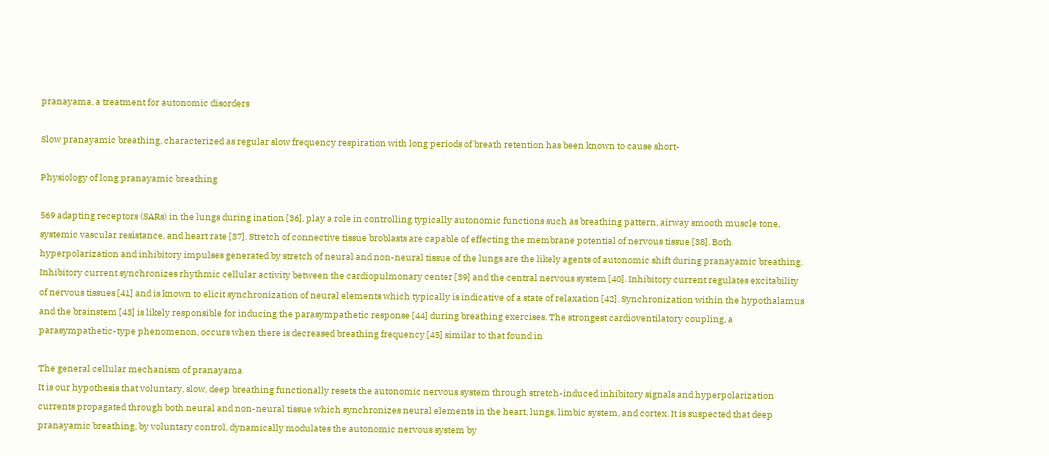pranayama, a treatment for autonomic disorders

Slow pranayamic breathing, characterized as regular slow frequency respiration with long periods of breath retention has been known to cause short-

Physiology of long pranayamic breathing

569 adapting receptors (SARs) in the lungs during ination [36], play a role in controlling typically autonomic functions such as breathing pattern, airway smooth muscle tone, systemic vascular resistance, and heart rate [37]. Stretch of connective tissue broblasts are capable of effecting the membrane potential of nervous tissue [38]. Both hyperpolarization and inhibitory impulses generated by stretch of neural and non-neural tissue of the lungs are the likely agents of autonomic shift during pranayamic breathing. Inhibitory current synchronizes rhythmic cellular activity between the cardiopulmonary center [39] and the central nervous system [40]. Inhibitory current regulates excitability of nervous tissues [41] and is known to elicit synchronization of neural elements which typically is indicative of a state of relaxation [42]. Synchronization within the hypothalamus and the brainstem [43] is likely responsible for inducing the parasympathetic response [44] during breathing exercises. The strongest cardioventilatory coupling, a parasympathetic-type phenomenon, occurs when there is decreased breathing frequency [45] similar to that found in

The general cellular mechanism of pranayama
It is our hypothesis that voluntary, slow, deep breathing functionally resets the autonomic nervous system through stretch-induced inhibitory signals and hyperpolarization currents propagated through both neural and non-neural tissue which synchronizes neural elements in the heart, lungs, limbic system, and cortex. It is suspected that deep pranayamic breathing, by voluntary control, dynamically modulates the autonomic nervous system by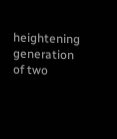heightening generation of two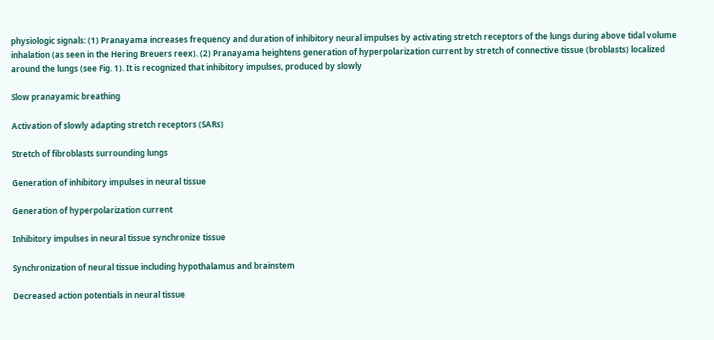physiologic signals: (1) Pranayama increases frequency and duration of inhibitory neural impulses by activating stretch receptors of the lungs during above tidal volume inhalation (as seen in the Hering Breuers reex). (2) Pranayama heightens generation of hyperpolarization current by stretch of connective tissue (broblasts) localized around the lungs (see Fig. 1). It is recognized that inhibitory impulses, produced by slowly

Slow pranayamic breathing

Activation of slowly adapting stretch receptors (SARs)

Stretch of fibroblasts surrounding lungs

Generation of inhibitory impulses in neural tissue

Generation of hyperpolarization current

Inhibitory impulses in neural tissue synchronize tissue

Synchronization of neural tissue including hypothalamus and brainstem

Decreased action potentials in neural tissue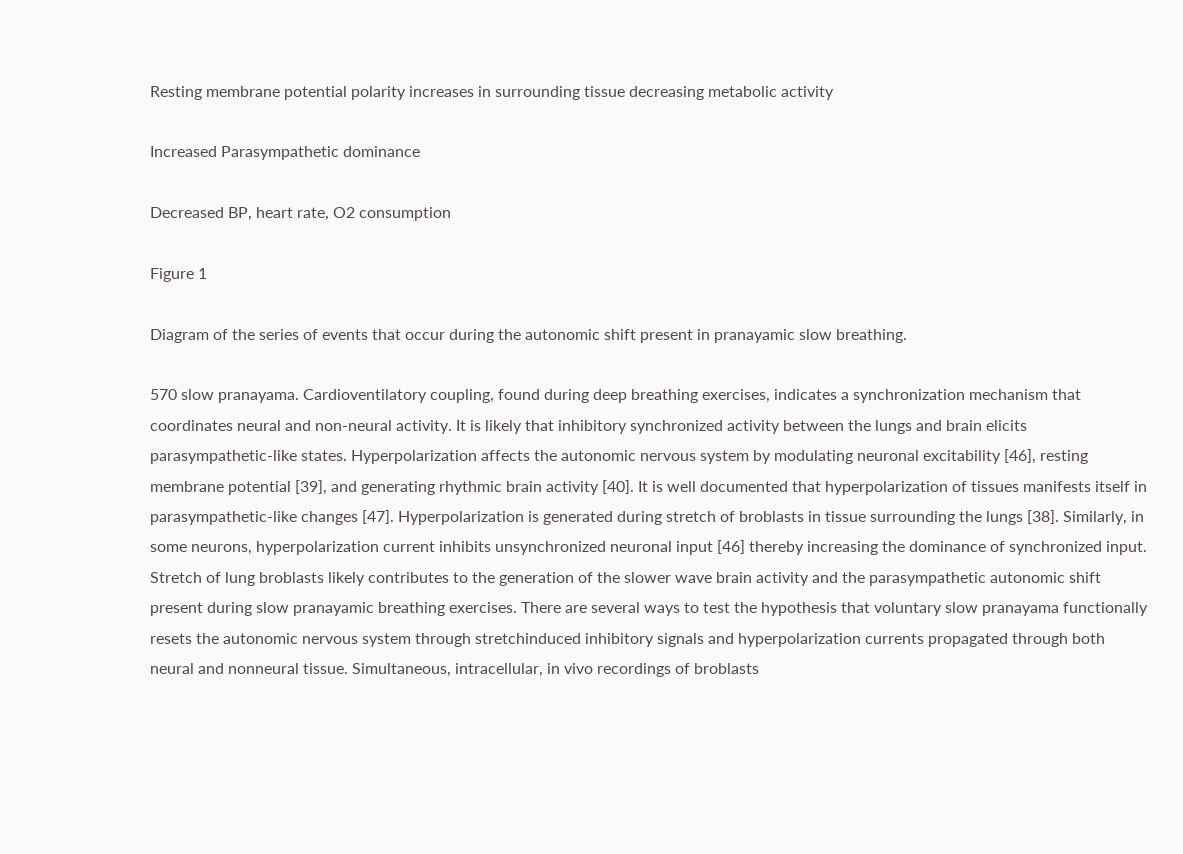Resting membrane potential polarity increases in surrounding tissue decreasing metabolic activity

Increased Parasympathetic dominance

Decreased BP, heart rate, O2 consumption

Figure 1

Diagram of the series of events that occur during the autonomic shift present in pranayamic slow breathing.

570 slow pranayama. Cardioventilatory coupling, found during deep breathing exercises, indicates a synchronization mechanism that coordinates neural and non-neural activity. It is likely that inhibitory synchronized activity between the lungs and brain elicits parasympathetic-like states. Hyperpolarization affects the autonomic nervous system by modulating neuronal excitability [46], resting membrane potential [39], and generating rhythmic brain activity [40]. It is well documented that hyperpolarization of tissues manifests itself in parasympathetic-like changes [47]. Hyperpolarization is generated during stretch of broblasts in tissue surrounding the lungs [38]. Similarly, in some neurons, hyperpolarization current inhibits unsynchronized neuronal input [46] thereby increasing the dominance of synchronized input. Stretch of lung broblasts likely contributes to the generation of the slower wave brain activity and the parasympathetic autonomic shift present during slow pranayamic breathing exercises. There are several ways to test the hypothesis that voluntary slow pranayama functionally resets the autonomic nervous system through stretchinduced inhibitory signals and hyperpolarization currents propagated through both neural and nonneural tissue. Simultaneous, intracellular, in vivo recordings of broblasts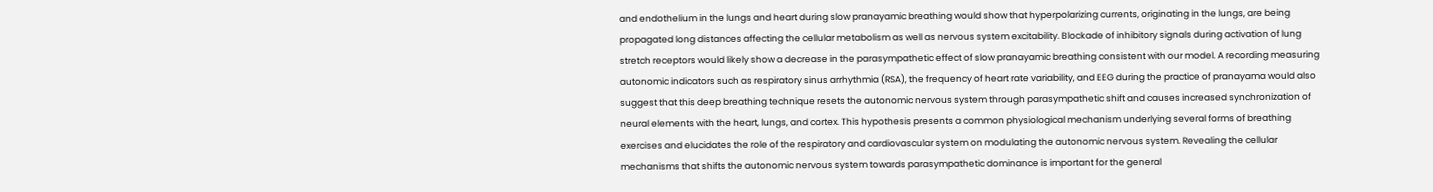and endothelium in the lungs and heart during slow pranayamic breathing would show that hyperpolarizing currents, originating in the lungs, are being propagated long distances affecting the cellular metabolism as well as nervous system excitability. Blockade of inhibitory signals during activation of lung stretch receptors would likely show a decrease in the parasympathetic effect of slow pranayamic breathing consistent with our model. A recording measuring autonomic indicators such as respiratory sinus arrhythmia (RSA), the frequency of heart rate variability, and EEG during the practice of pranayama would also suggest that this deep breathing technique resets the autonomic nervous system through parasympathetic shift and causes increased synchronization of neural elements with the heart, lungs, and cortex. This hypothesis presents a common physiological mechanism underlying several forms of breathing exercises and elucidates the role of the respiratory and cardiovascular system on modulating the autonomic nervous system. Revealing the cellular mechanisms that shifts the autonomic nervous system towards parasympathetic dominance is important for the general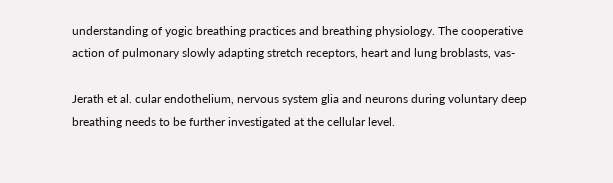understanding of yogic breathing practices and breathing physiology. The cooperative action of pulmonary slowly adapting stretch receptors, heart and lung broblasts, vas-

Jerath et al. cular endothelium, nervous system glia and neurons during voluntary deep breathing needs to be further investigated at the cellular level.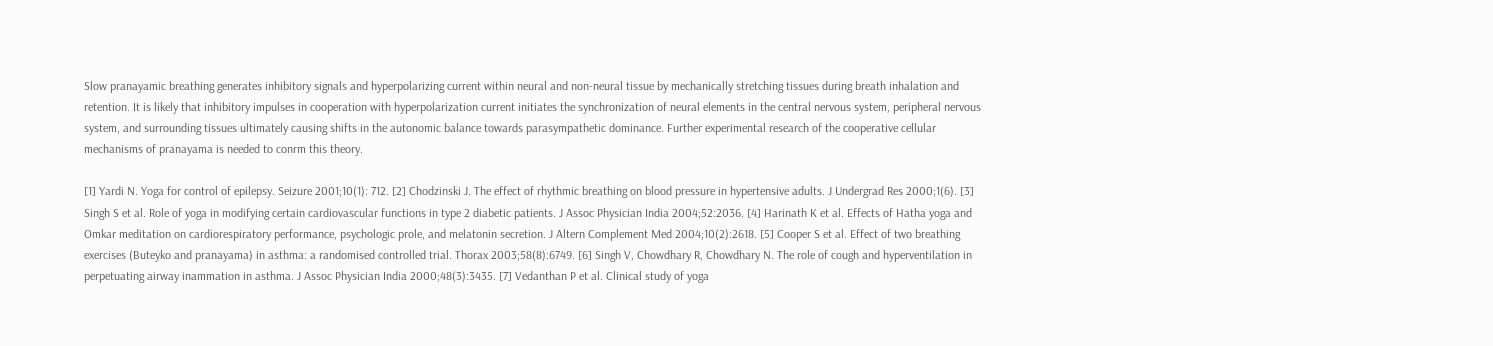Slow pranayamic breathing generates inhibitory signals and hyperpolarizing current within neural and non-neural tissue by mechanically stretching tissues during breath inhalation and retention. It is likely that inhibitory impulses in cooperation with hyperpolarization current initiates the synchronization of neural elements in the central nervous system, peripheral nervous system, and surrounding tissues ultimately causing shifts in the autonomic balance towards parasympathetic dominance. Further experimental research of the cooperative cellular mechanisms of pranayama is needed to conrm this theory.

[1] Yardi N. Yoga for control of epilepsy. Seizure 2001;10(1): 712. [2] Chodzinski J. The effect of rhythmic breathing on blood pressure in hypertensive adults. J Undergrad Res 2000;1(6). [3] Singh S et al. Role of yoga in modifying certain cardiovascular functions in type 2 diabetic patients. J Assoc Physician India 2004;52:2036. [4] Harinath K et al. Effects of Hatha yoga and Omkar meditation on cardiorespiratory performance, psychologic prole, and melatonin secretion. J Altern Complement Med 2004;10(2):2618. [5] Cooper S et al. Effect of two breathing exercises (Buteyko and pranayama) in asthma: a randomised controlled trial. Thorax 2003;58(8):6749. [6] Singh V, Chowdhary R, Chowdhary N. The role of cough and hyperventilation in perpetuating airway inammation in asthma. J Assoc Physician India 2000;48(3):3435. [7] Vedanthan P et al. Clinical study of yoga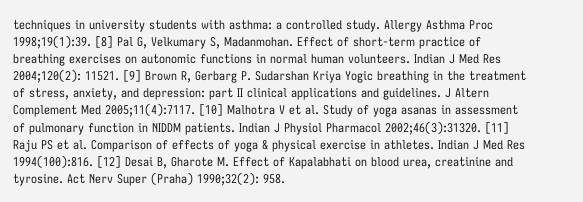techniques in university students with asthma: a controlled study. Allergy Asthma Proc 1998;19(1):39. [8] Pal G, Velkumary S, Madanmohan. Effect of short-term practice of breathing exercises on autonomic functions in normal human volunteers. Indian J Med Res 2004;120(2): 11521. [9] Brown R, Gerbarg P. Sudarshan Kriya Yogic breathing in the treatment of stress, anxiety, and depression: part II clinical applications and guidelines. J Altern Complement Med 2005;11(4):7117. [10] Malhotra V et al. Study of yoga asanas in assessment of pulmonary function in NIDDM patients. Indian J Physiol Pharmacol 2002;46(3):31320. [11] Raju PS et al. Comparison of effects of yoga & physical exercise in athletes. Indian J Med Res 1994(100):816. [12] Desai B, Gharote M. Effect of Kapalabhati on blood urea, creatinine and tyrosine. Act Nerv Super (Praha) 1990;32(2): 958.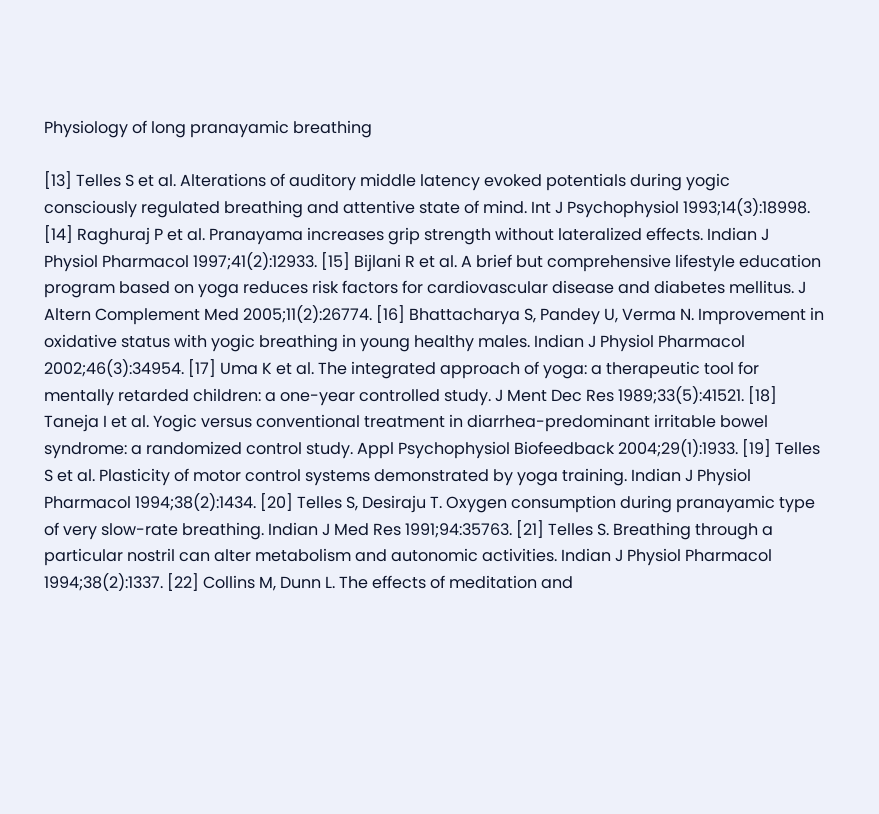Physiology of long pranayamic breathing

[13] Telles S et al. Alterations of auditory middle latency evoked potentials during yogic consciously regulated breathing and attentive state of mind. Int J Psychophysiol 1993;14(3):18998. [14] Raghuraj P et al. Pranayama increases grip strength without lateralized effects. Indian J Physiol Pharmacol 1997;41(2):12933. [15] Bijlani R et al. A brief but comprehensive lifestyle education program based on yoga reduces risk factors for cardiovascular disease and diabetes mellitus. J Altern Complement Med 2005;11(2):26774. [16] Bhattacharya S, Pandey U, Verma N. Improvement in oxidative status with yogic breathing in young healthy males. Indian J Physiol Pharmacol 2002;46(3):34954. [17] Uma K et al. The integrated approach of yoga: a therapeutic tool for mentally retarded children: a one-year controlled study. J Ment Dec Res 1989;33(5):41521. [18] Taneja I et al. Yogic versus conventional treatment in diarrhea-predominant irritable bowel syndrome: a randomized control study. Appl Psychophysiol Biofeedback 2004;29(1):1933. [19] Telles S et al. Plasticity of motor control systems demonstrated by yoga training. Indian J Physiol Pharmacol 1994;38(2):1434. [20] Telles S, Desiraju T. Oxygen consumption during pranayamic type of very slow-rate breathing. Indian J Med Res 1991;94:35763. [21] Telles S. Breathing through a particular nostril can alter metabolism and autonomic activities. Indian J Physiol Pharmacol 1994;38(2):1337. [22] Collins M, Dunn L. The effects of meditation and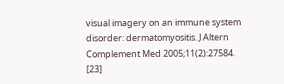visual imagery on an immune system disorder: dermatomyositis. J Altern Complement Med 2005;11(2):27584. [23]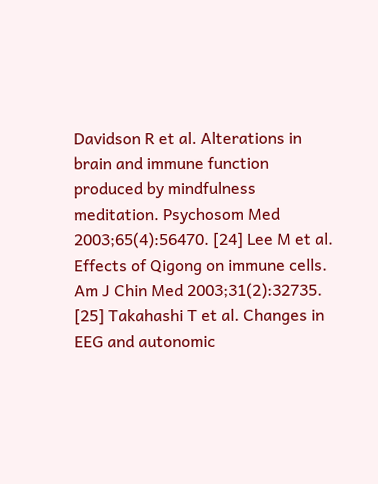Davidson R et al. Alterations in brain and immune function produced by mindfulness meditation. Psychosom Med 2003;65(4):56470. [24] Lee M et al. Effects of Qigong on immune cells. Am J Chin Med 2003;31(2):32735. [25] Takahashi T et al. Changes in EEG and autonomic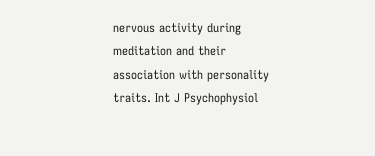nervous activity during meditation and their association with personality traits. Int J Psychophysiol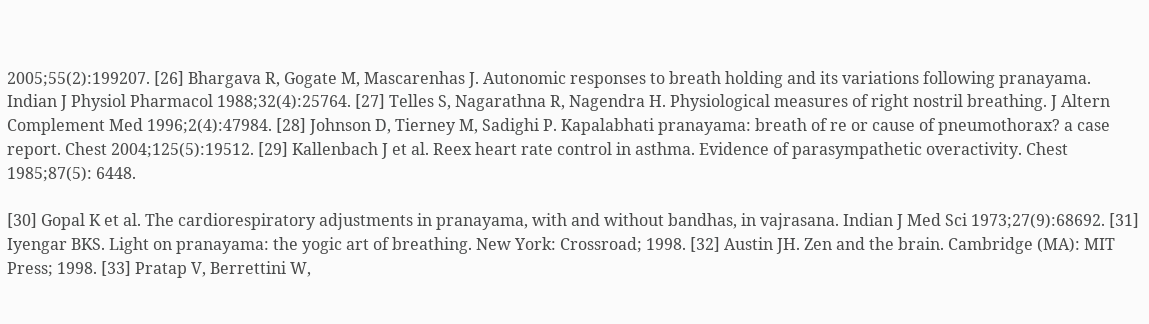2005;55(2):199207. [26] Bhargava R, Gogate M, Mascarenhas J. Autonomic responses to breath holding and its variations following pranayama. Indian J Physiol Pharmacol 1988;32(4):25764. [27] Telles S, Nagarathna R, Nagendra H. Physiological measures of right nostril breathing. J Altern Complement Med 1996;2(4):47984. [28] Johnson D, Tierney M, Sadighi P. Kapalabhati pranayama: breath of re or cause of pneumothorax? a case report. Chest 2004;125(5):19512. [29] Kallenbach J et al. Reex heart rate control in asthma. Evidence of parasympathetic overactivity. Chest 1985;87(5): 6448.

[30] Gopal K et al. The cardiorespiratory adjustments in pranayama, with and without bandhas, in vajrasana. Indian J Med Sci 1973;27(9):68692. [31] Iyengar BKS. Light on pranayama: the yogic art of breathing. New York: Crossroad; 1998. [32] Austin JH. Zen and the brain. Cambridge (MA): MIT Press; 1998. [33] Pratap V, Berrettini W,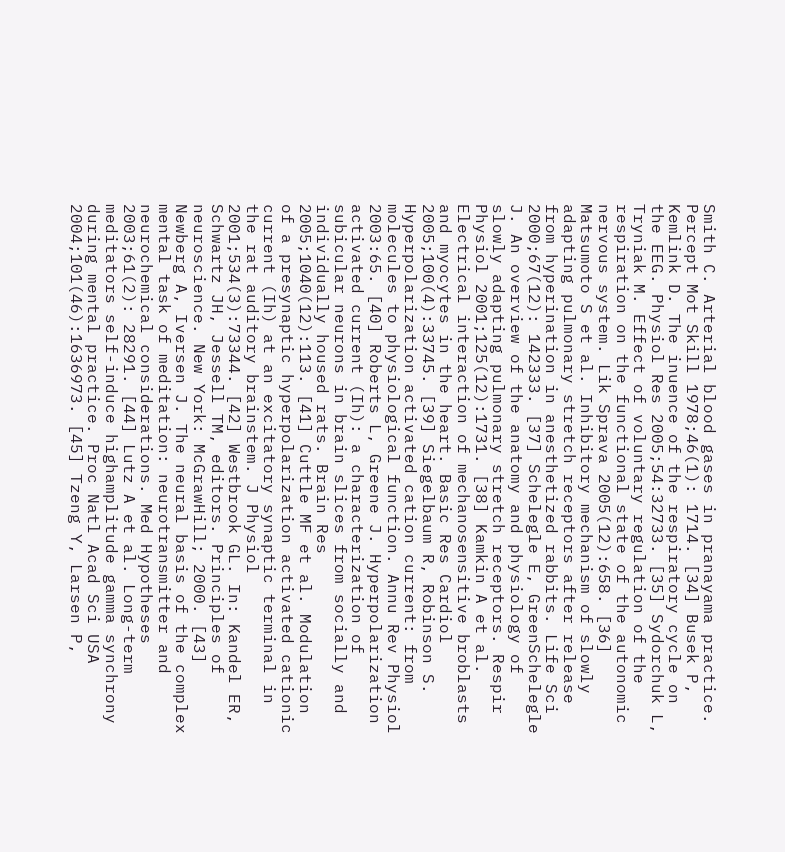Smith C. Arterial blood gases in pranayama practice. Percept Mot Skill 1978;46(1): 1714. [34] Busek P, Kemlink D. The inuence of the respiratory cycle on the EEG. Physiol Res 2005;54:32733. [35] Sydorchuk L, Tryniak M. Effect of voluntary regulation of the respiration on the functional state of the autonomic nervous system. Lik Sprava 2005(12):658. [36] Matsumoto S et al. Inhibitory mechanism of slowly adapting pulmonary stretch receptors after release from hyperination in anesthetized rabbits. Life Sci 2000;67(12): 142333. [37] Schelegle E, GreenSchelegle J. An overview of the anatomy and physiology of slowly adapting pulmonary stretch receptors. Respir Physiol 2001;125(12):1731. [38] Kamkin A et al. Electrical interaction of mechanosensitive broblasts and myocytes in the heart. Basic Res Cardiol 2005;100(4):33745. [39] Siegelbaum R, Robinson S. Hyperpolarization activated cation current: from molecules to physiological function. Annu Rev Physiol 2003:65. [40] Roberts L, Greene J. Hyperpolarization activated current (Ih): a characterization of subicular neurons in brain slices from socially and individually housed rats. Brain Res 2005;1040(12):113. [41] Cuttle MF et al. Modulation of a presynaptic hyperpolarization activated cationic current (Ih) at an excitatory synaptic terminal in the rat auditory brainstem. J Physiol 2001;534(3):73344. [42] Westbrook GL. In: Kandel ER, Schwartz JH, Jessell TM, editors. Principles of neuroscience. New York: McGrawHill; 2000. [43] Newberg A, Iversen J. The neural basis of the complex mental task of meditation: neurotransmitter and neurochemical considerations. Med Hypotheses 2003;61(2): 28291. [44] Lutz A et al. Long-term meditators self-induce highamplitude gamma synchrony during mental practice. Proc Natl Acad Sci USA 2004;101(46):1636973. [45] Tzeng Y, Larsen P,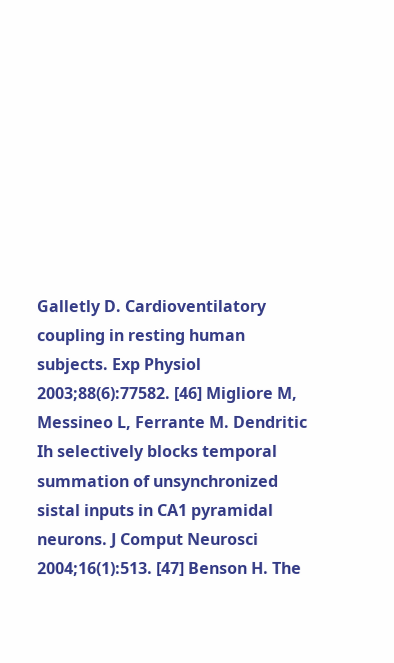Galletly D. Cardioventilatory coupling in resting human subjects. Exp Physiol 2003;88(6):77582. [46] Migliore M, Messineo L, Ferrante M. Dendritic Ih selectively blocks temporal summation of unsynchronized sistal inputs in CA1 pyramidal neurons. J Comput Neurosci 2004;16(1):513. [47] Benson H. The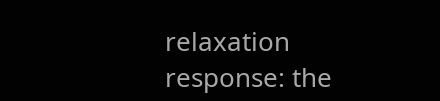relaxation response: the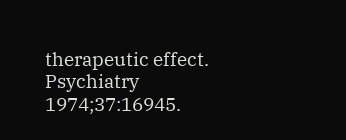therapeutic effect. Psychiatry 1974;37:16945.